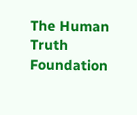The Human Truth Foundation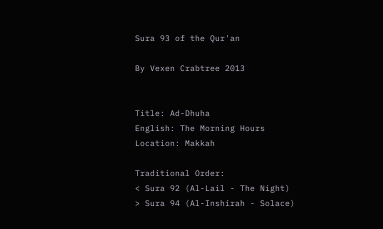Sura 93 of the Qur'an

By Vexen Crabtree 2013


Title: Ad-Dhuha
English: The Morning Hours
Location: Makkah

Traditional Order:
< Sura 92 (Al-Lail - The Night)
> Sura 94 (Al-Inshirah - Solace)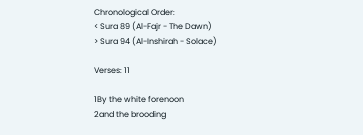Chronological Order:
< Sura 89 (Al-Fajr - The Dawn)
> Sura 94 (Al-Inshirah - Solace)

Verses: 11

1By the white forenoon
2and the brooding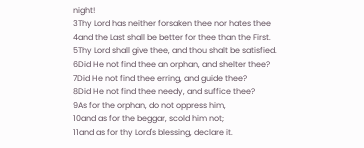night!
3Thy Lord has neither forsaken thee nor hates thee
4and the Last shall be better for thee than the First.
5Thy Lord shall give thee, and thou shalt be satisfied.
6Did He not find thee an orphan, and shelter thee?
7Did He not find thee erring, and guide thee?
8Did He not find thee needy, and suffice thee?
9As for the orphan, do not oppress him,
10and as for the beggar, scold him not;
11and as for thy Lord's blessing, declare it.